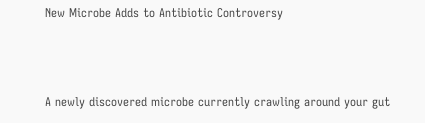New Microbe Adds to Antibiotic Controversy



A newly discovered microbe currently crawling around your gut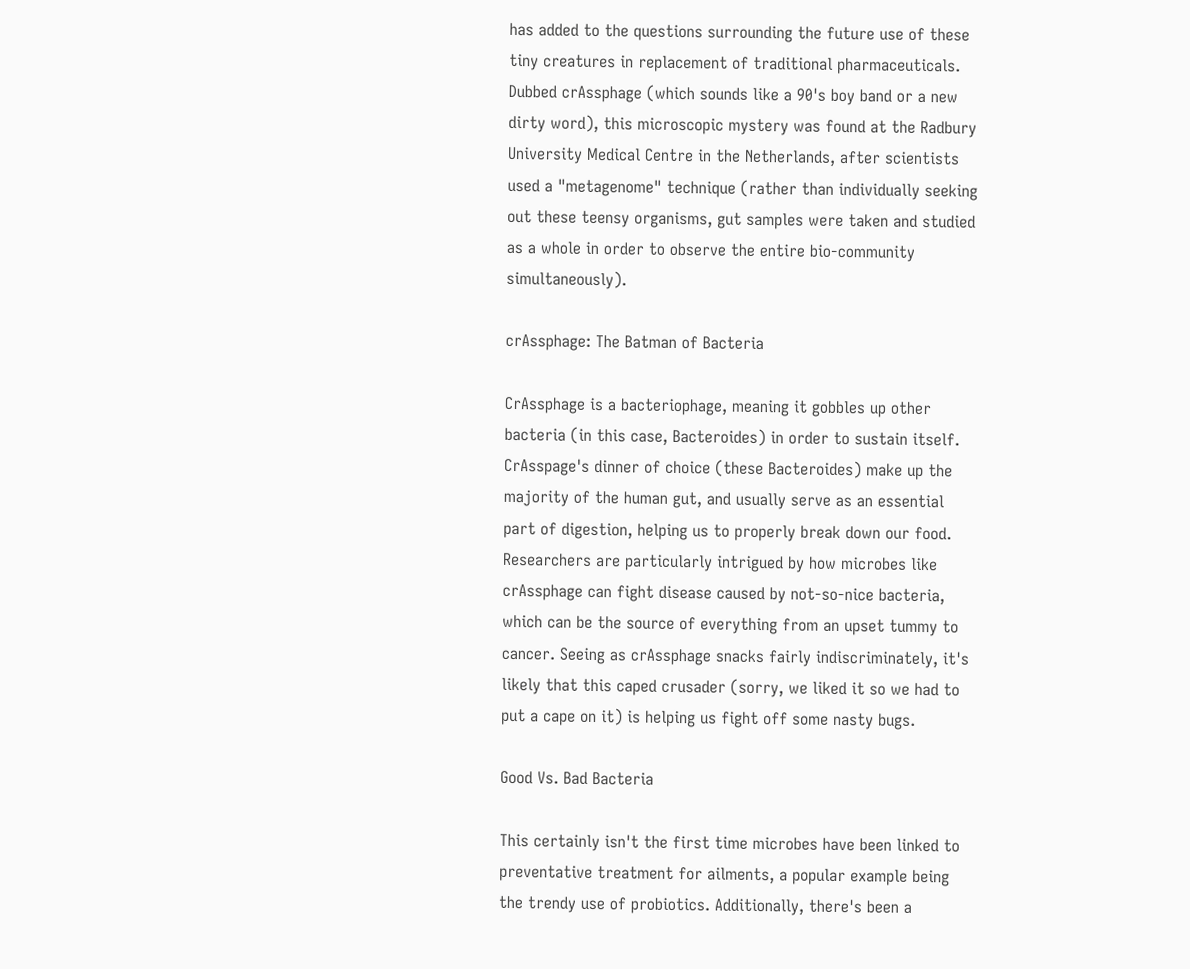has added to the questions surrounding the future use of these tiny creatures in replacement of traditional pharmaceuticals. Dubbed crAssphage (which sounds like a 90's boy band or a new dirty word), this microscopic mystery was found at the Radbury University Medical Centre in the Netherlands, after scientists used a "metagenome" technique (rather than individually seeking out these teensy organisms, gut samples were taken and studied as a whole in order to observe the entire bio-community simultaneously).

crAssphage: The Batman of Bacteria

CrAssphage is a bacteriophage, meaning it gobbles up other bacteria (in this case, Bacteroides) in order to sustain itself. CrAsspage's dinner of choice (these Bacteroides) make up the majority of the human gut, and usually serve as an essential part of digestion, helping us to properly break down our food. Researchers are particularly intrigued by how microbes like crAssphage can fight disease caused by not-so-nice bacteria, which can be the source of everything from an upset tummy to cancer. Seeing as crAssphage snacks fairly indiscriminately, it's likely that this caped crusader (sorry, we liked it so we had to put a cape on it) is helping us fight off some nasty bugs.

Good Vs. Bad Bacteria

This certainly isn't the first time microbes have been linked to preventative treatment for ailments, a popular example being the trendy use of probiotics. Additionally, there's been a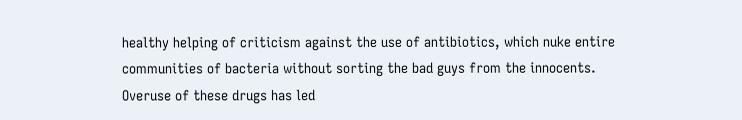healthy helping of criticism against the use of antibiotics, which nuke entire communities of bacteria without sorting the bad guys from the innocents. Overuse of these drugs has led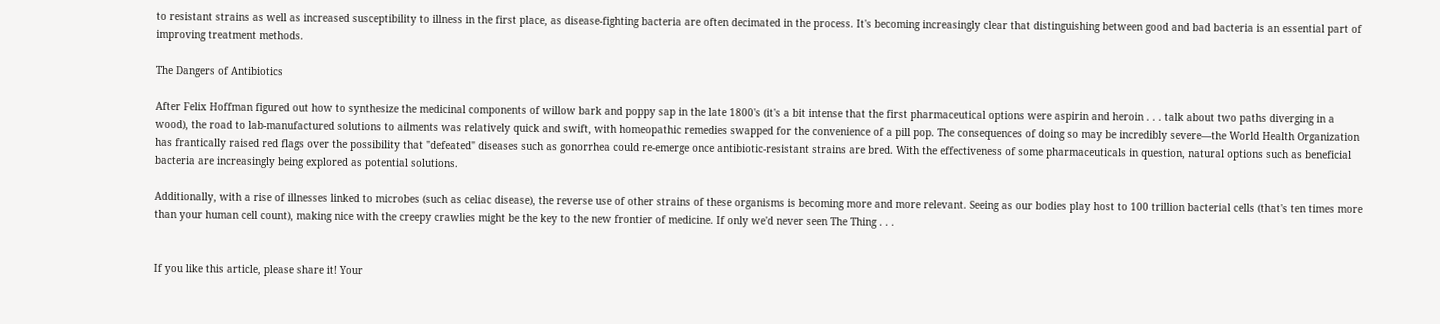to resistant strains as well as increased susceptibility to illness in the first place, as disease-fighting bacteria are often decimated in the process. It's becoming increasingly clear that distinguishing between good and bad bacteria is an essential part of improving treatment methods.

The Dangers of Antibiotics

After Felix Hoffman figured out how to synthesize the medicinal components of willow bark and poppy sap in the late 1800's (it's a bit intense that the first pharmaceutical options were aspirin and heroin . . . talk about two paths diverging in a wood), the road to lab-manufactured solutions to ailments was relatively quick and swift, with homeopathic remedies swapped for the convenience of a pill pop. The consequences of doing so may be incredibly severe—the World Health Organization has frantically raised red flags over the possibility that "defeated" diseases such as gonorrhea could re-emerge once antibiotic-resistant strains are bred. With the effectiveness of some pharmaceuticals in question, natural options such as beneficial bacteria are increasingly being explored as potential solutions.

Additionally, with a rise of illnesses linked to microbes (such as celiac disease), the reverse use of other strains of these organisms is becoming more and more relevant. Seeing as our bodies play host to 100 trillion bacterial cells (that's ten times more than your human cell count), making nice with the creepy crawlies might be the key to the new frontier of medicine. If only we'd never seen The Thing . . .


If you like this article, please share it! Your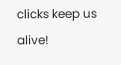clicks keep us alive!